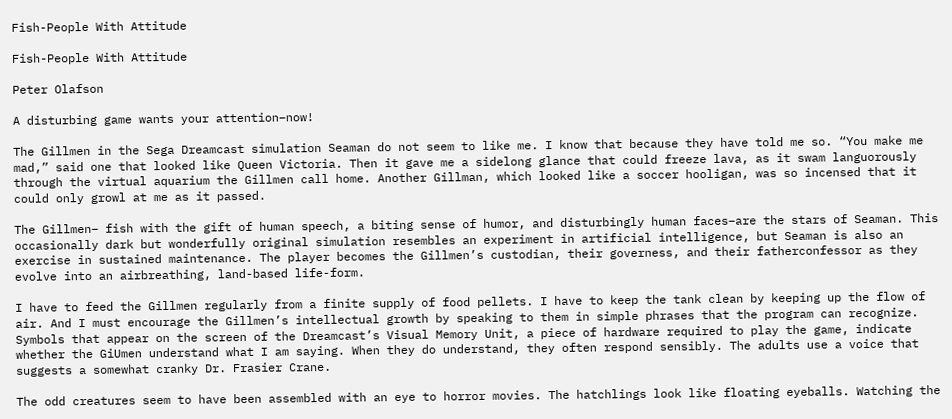Fish-People With Attitude

Fish-People With Attitude

Peter Olafson

A disturbing game wants your attention–now!

The Gillmen in the Sega Dreamcast simulation Seaman do not seem to like me. I know that because they have told me so. “You make me mad,” said one that looked like Queen Victoria. Then it gave me a sidelong glance that could freeze lava, as it swam languorously through the virtual aquarium the Gillmen call home. Another Gillman, which looked like a soccer hooligan, was so incensed that it could only growl at me as it passed.

The Gillmen– fish with the gift of human speech, a biting sense of humor, and disturbingly human faces–are the stars of Seaman. This occasionally dark but wonderfully original simulation resembles an experiment in artificial intelligence, but Seaman is also an exercise in sustained maintenance. The player becomes the Gillmen’s custodian, their governess, and their fatherconfessor as they evolve into an airbreathing, land-based life-form.

I have to feed the Gillmen regularly from a finite supply of food pellets. I have to keep the tank clean by keeping up the flow of air. And I must encourage the Gillmen’s intellectual growth by speaking to them in simple phrases that the program can recognize. Symbols that appear on the screen of the Dreamcast’s Visual Memory Unit, a piece of hardware required to play the game, indicate whether the GiUmen understand what I am saying. When they do understand, they often respond sensibly. The adults use a voice that suggests a somewhat cranky Dr. Frasier Crane.

The odd creatures seem to have been assembled with an eye to horror movies. The hatchlings look like floating eyeballs. Watching the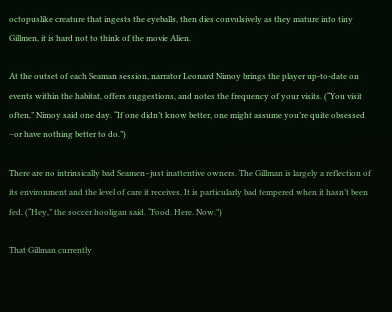octopuslike creature that ingests the eyeballs, then dies convulsively as they mature into tiny Gillmen, it is hard not to think of the movie Alien.

At the outset of each Seaman session, narrator Leonard Nimoy brings the player up-to-date on events within the habitat, offers suggestions, and notes the frequency of your visits. (“You visit often,” Nimoy said one day. “If one didn’t know better, one might assume you’re quite obsessed –or have nothing better to do.”)

There are no intrinsically bad Seamen–just inattentive owners. The Gillman is largely a reflection of its environment and the level of care it receives. It is particularly bad tempered when it hasn’t been fed. (“Hey,” the soccer hooligan said. “Food. Here. Now.”)

That Gillman currently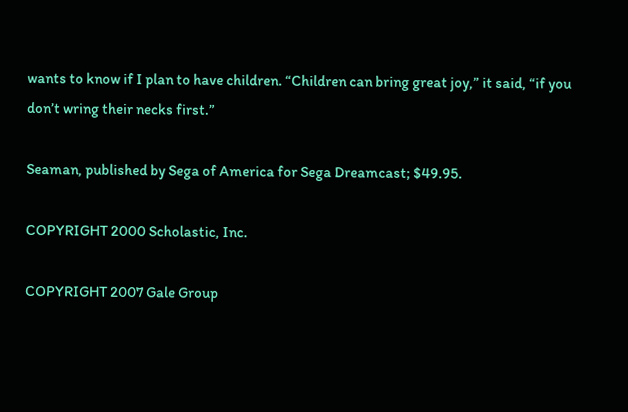wants to know if I plan to have children. “Children can bring great joy,” it said, “if you don’t wring their necks first.”

Seaman, published by Sega of America for Sega Dreamcast; $49.95.

COPYRIGHT 2000 Scholastic, Inc.

COPYRIGHT 2007 Gale Group